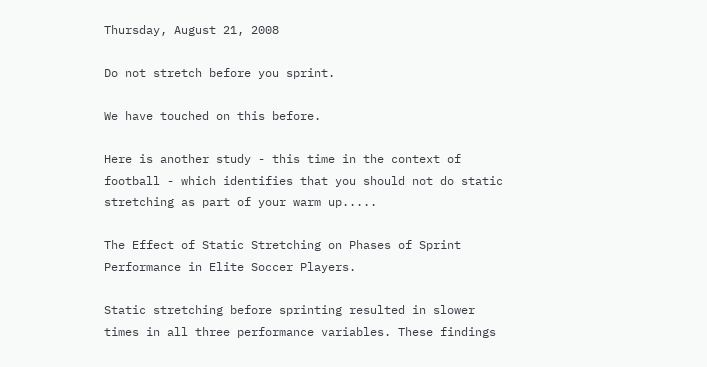Thursday, August 21, 2008

Do not stretch before you sprint.

We have touched on this before.

Here is another study - this time in the context of football - which identifies that you should not do static stretching as part of your warm up.....

The Effect of Static Stretching on Phases of Sprint Performance in Elite Soccer Players.

Static stretching before sprinting resulted in slower times in all three performance variables. These findings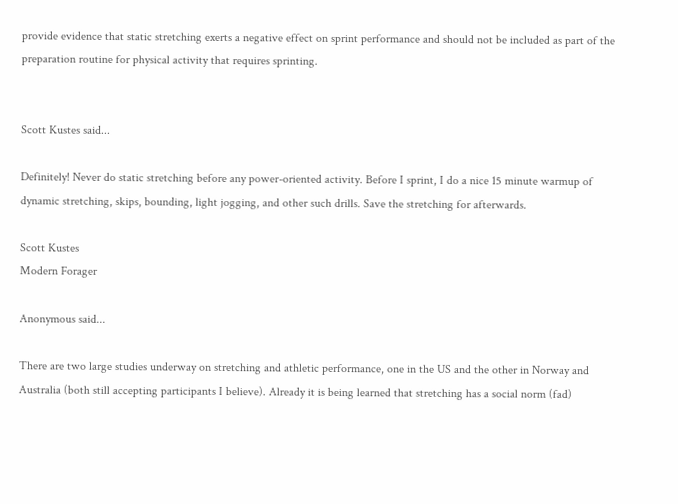provide evidence that static stretching exerts a negative effect on sprint performance and should not be included as part of the preparation routine for physical activity that requires sprinting.


Scott Kustes said...

Definitely! Never do static stretching before any power-oriented activity. Before I sprint, I do a nice 15 minute warmup of dynamic stretching, skips, bounding, light jogging, and other such drills. Save the stretching for afterwards.

Scott Kustes
Modern Forager

Anonymous said...

There are two large studies underway on stretching and athletic performance, one in the US and the other in Norway and Australia (both still accepting participants I believe). Already it is being learned that stretching has a social norm (fad)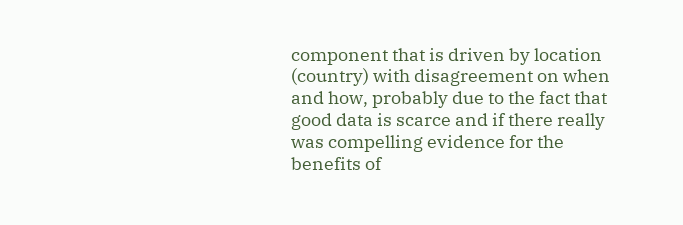component that is driven by location (country) with disagreement on when and how, probably due to the fact that good data is scarce and if there really was compelling evidence for the benefits of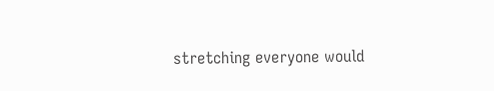stretching everyone would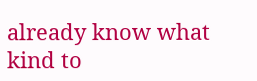already know what kind to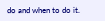do and when to do it.